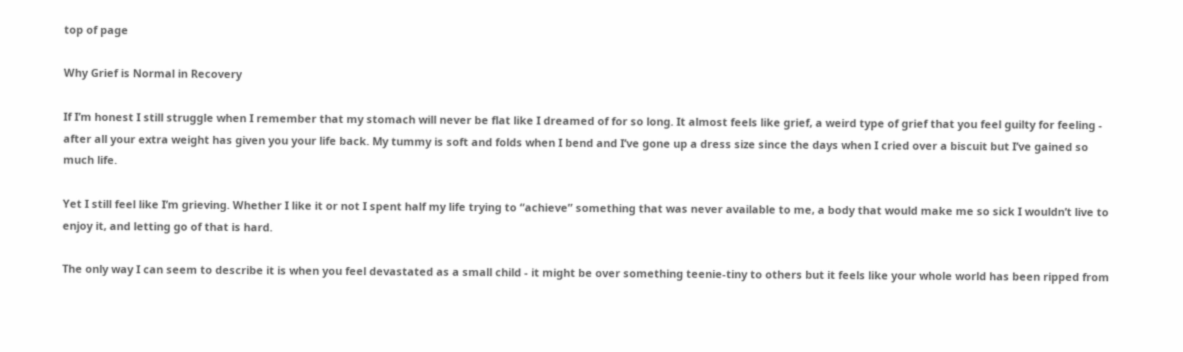top of page

Why Grief is Normal in Recovery

If I’m honest I still struggle when I remember that my stomach will never be flat like I dreamed of for so long. It almost feels like grief, a weird type of grief that you feel guilty for feeling - after all your extra weight has given you your life back. My tummy is soft and folds when I bend and I’ve gone up a dress size since the days when I cried over a biscuit but I’ve gained so much life.

Yet I still feel like I’m grieving. Whether I like it or not I spent half my life trying to “achieve” something that was never available to me, a body that would make me so sick I wouldn’t live to enjoy it, and letting go of that is hard.

The only way I can seem to describe it is when you feel devastated as a small child - it might be over something teenie-tiny to others but it feels like your whole world has been ripped from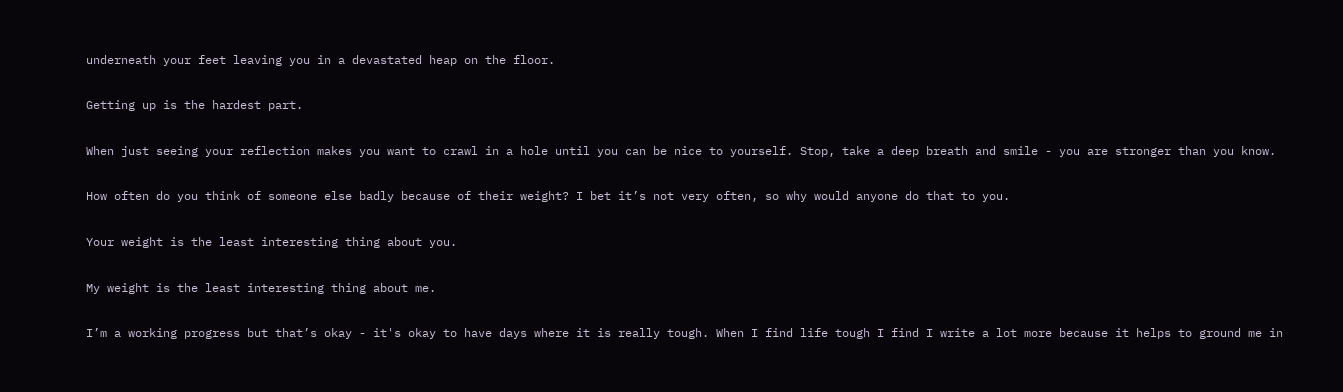underneath your feet leaving you in a devastated heap on the floor.

Getting up is the hardest part.

When just seeing your reflection makes you want to crawl in a hole until you can be nice to yourself. Stop, take a deep breath and smile - you are stronger than you know.

How often do you think of someone else badly because of their weight? I bet it’s not very often, so why would anyone do that to you.

Your weight is the least interesting thing about you.

My weight is the least interesting thing about me.

I’m a working progress but that’s okay - it's okay to have days where it is really tough. When I find life tough I find I write a lot more because it helps to ground me in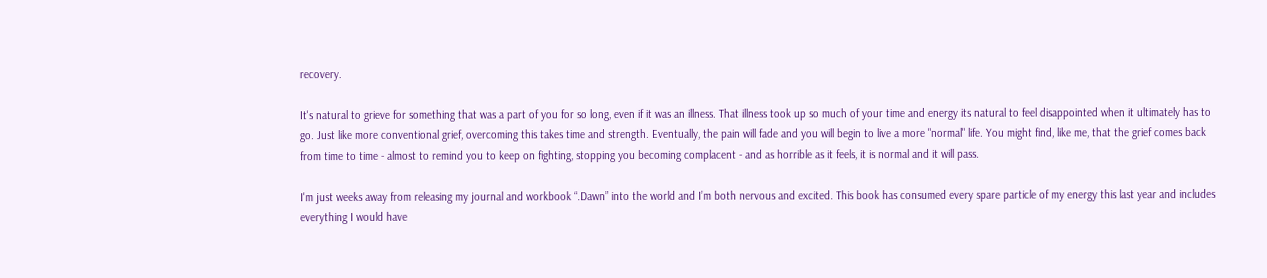recovery.

It's natural to grieve for something that was a part of you for so long, even if it was an illness. That illness took up so much of your time and energy its natural to feel disappointed when it ultimately has to go. Just like more conventional grief, overcoming this takes time and strength. Eventually, the pain will fade and you will begin to live a more "normal" life. You might find, like me, that the grief comes back from time to time - almost to remind you to keep on fighting, stopping you becoming complacent - and as horrible as it feels, it is normal and it will pass.

I'm just weeks away from releasing my journal and workbook “.Dawn” into the world and I’m both nervous and excited. This book has consumed every spare particle of my energy this last year and includes everything I would have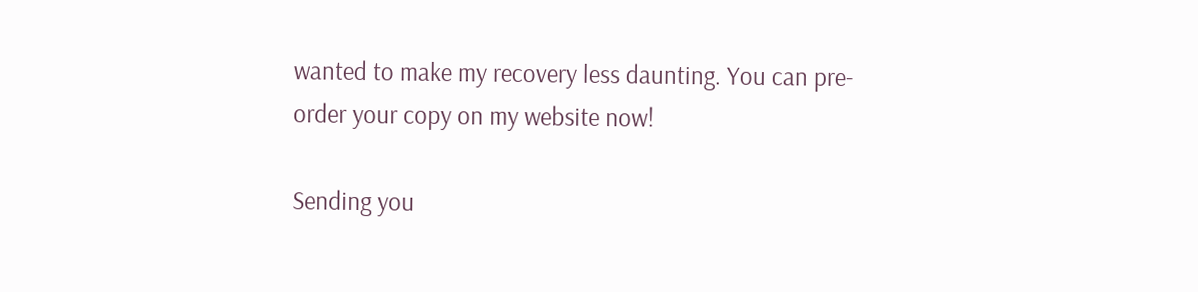wanted to make my recovery less daunting. You can pre-order your copy on my website now!

Sending you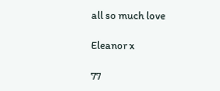all so much love

Eleanor x

77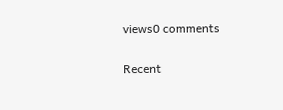views0 comments

Recent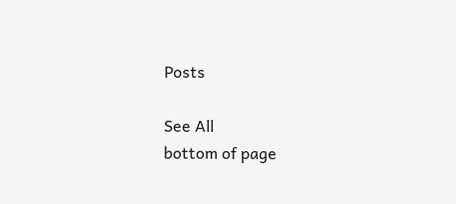Posts

See All
bottom of page